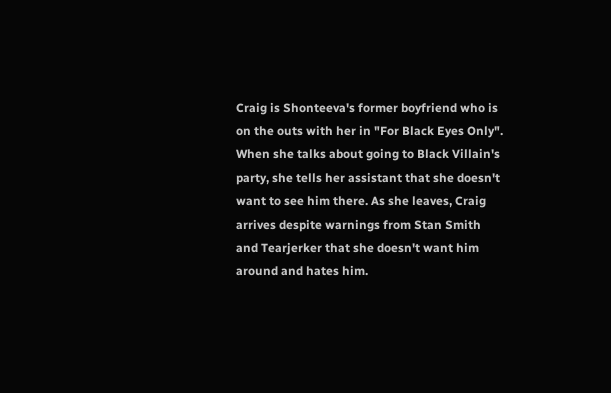Craig is Shonteeva's former boyfriend who is on the outs with her in "For Black Eyes Only". When she talks about going to Black Villain's party, she tells her assistant that she doesn't want to see him there. As she leaves, Craig arrives despite warnings from Stan Smith and Tearjerker that she doesn't want him around and hates him.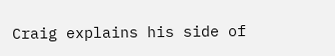Craig explains his side of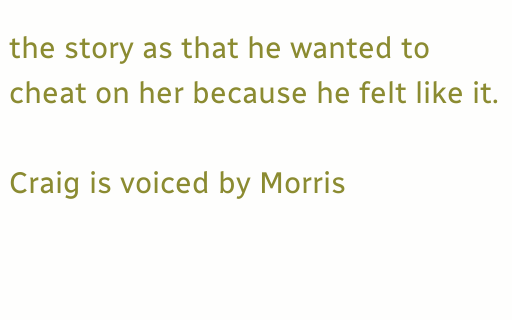the story as that he wanted to cheat on her because he felt like it.

Craig is voiced by Morris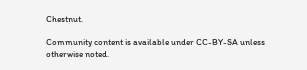Chestnut.

Community content is available under CC-BY-SA unless otherwise noted.